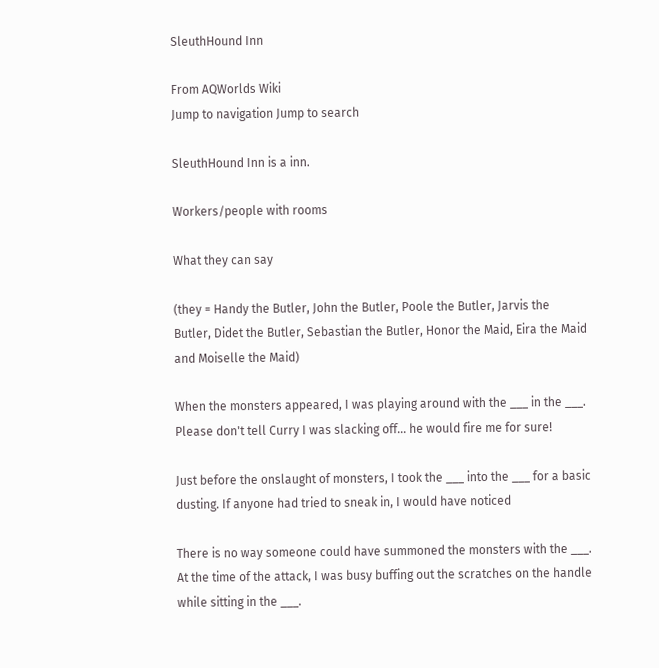SleuthHound Inn

From AQWorlds Wiki
Jump to navigation Jump to search

SleuthHound Inn is a inn.

Workers/people with rooms

What they can say

(they = Handy the Butler, John the Butler, Poole the Butler, Jarvis the Butler, Didet the Butler, Sebastian the Butler, Honor the Maid, Eira the Maid and Moiselle the Maid)

When the monsters appeared, I was playing around with the ___ in the ___. Please don't tell Curry I was slacking off... he would fire me for sure!

Just before the onslaught of monsters, I took the ___ into the ___ for a basic dusting. If anyone had tried to sneak in, I would have noticed

There is no way someone could have summoned the monsters with the ___. At the time of the attack, I was busy buffing out the scratches on the handle while sitting in the ___.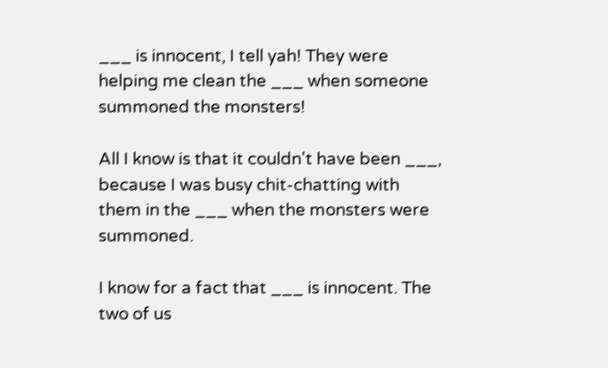___ is innocent, I tell yah! They were helping me clean the ___ when someone summoned the monsters!

All I know is that it couldn't have been ___, because I was busy chit-chatting with them in the ___ when the monsters were summoned.

I know for a fact that ___ is innocent. The two of us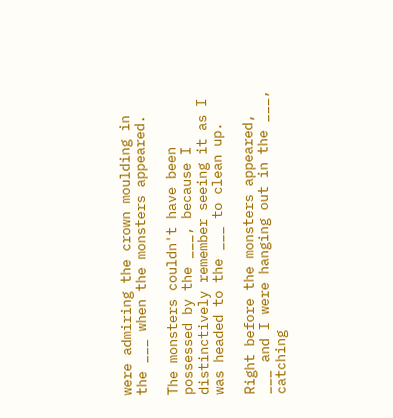were admiring the crown moulding in the ___ when the monsters appeared.

The monsters couldn't have been possessed by the ___, because I distinctively remember seeing it as I was headed to the ___ to clean up.

Right before the monsters appeared, ___ and I were hanging out in the ___, catching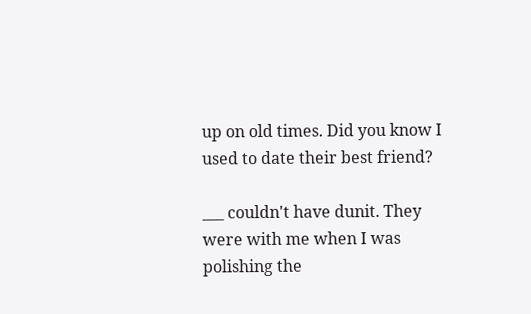up on old times. Did you know I used to date their best friend?

___ couldn't have dunit. They were with me when I was polishing the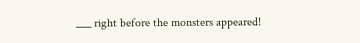___ right before the monsters appeared!